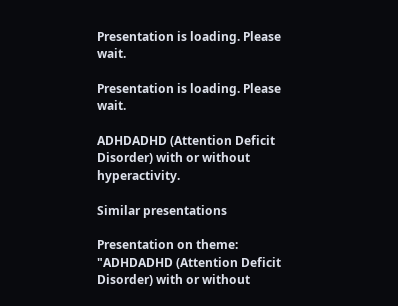Presentation is loading. Please wait.

Presentation is loading. Please wait.

ADHDADHD (Attention Deficit Disorder) with or without hyperactivity.

Similar presentations

Presentation on theme: "ADHDADHD (Attention Deficit Disorder) with or without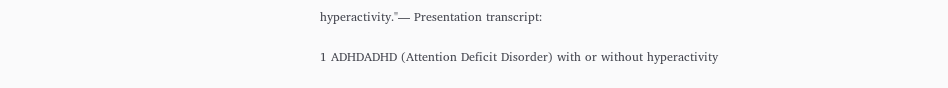hyperactivity."— Presentation transcript:

1 ADHDADHD (Attention Deficit Disorder) with or without hyperactivity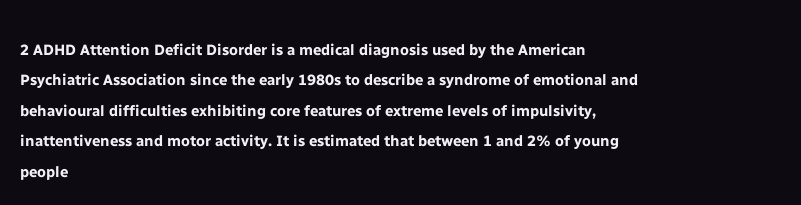2 ADHD Attention Deficit Disorder is a medical diagnosis used by the American Psychiatric Association since the early 1980s to describe a syndrome of emotional and behavioural difficulties exhibiting core features of extreme levels of impulsivity, inattentiveness and motor activity. It is estimated that between 1 and 2% of young people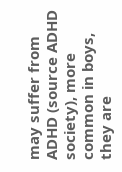may suffer from ADHD (source ADHD society), more common in boys, they are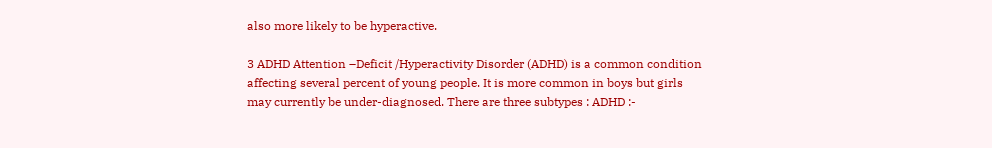also more likely to be hyperactive.

3 ADHD Attention –Deficit /Hyperactivity Disorder (ADHD) is a common condition affecting several percent of young people. It is more common in boys but girls may currently be under-diagnosed. There are three subtypes : ADHD :-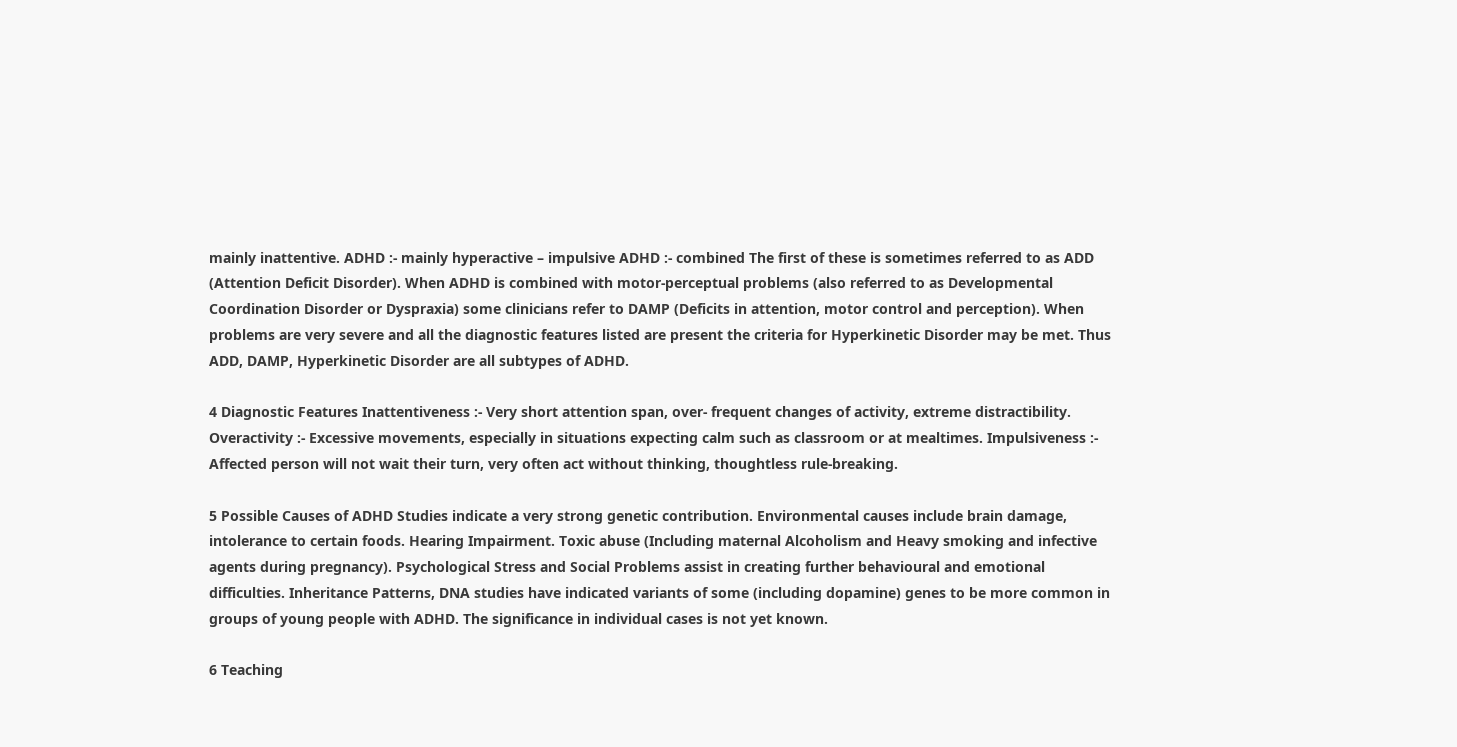mainly inattentive. ADHD :- mainly hyperactive – impulsive ADHD :- combined The first of these is sometimes referred to as ADD (Attention Deficit Disorder). When ADHD is combined with motor-perceptual problems (also referred to as Developmental Coordination Disorder or Dyspraxia) some clinicians refer to DAMP (Deficits in attention, motor control and perception). When problems are very severe and all the diagnostic features listed are present the criteria for Hyperkinetic Disorder may be met. Thus ADD, DAMP, Hyperkinetic Disorder are all subtypes of ADHD.

4 Diagnostic Features Inattentiveness :- Very short attention span, over- frequent changes of activity, extreme distractibility. Overactivity :- Excessive movements, especially in situations expecting calm such as classroom or at mealtimes. Impulsiveness :- Affected person will not wait their turn, very often act without thinking, thoughtless rule-breaking.

5 Possible Causes of ADHD Studies indicate a very strong genetic contribution. Environmental causes include brain damage, intolerance to certain foods. Hearing Impairment. Toxic abuse (Including maternal Alcoholism and Heavy smoking and infective agents during pregnancy). Psychological Stress and Social Problems assist in creating further behavioural and emotional difficulties. Inheritance Patterns, DNA studies have indicated variants of some (including dopamine) genes to be more common in groups of young people with ADHD. The significance in individual cases is not yet known.

6 Teaching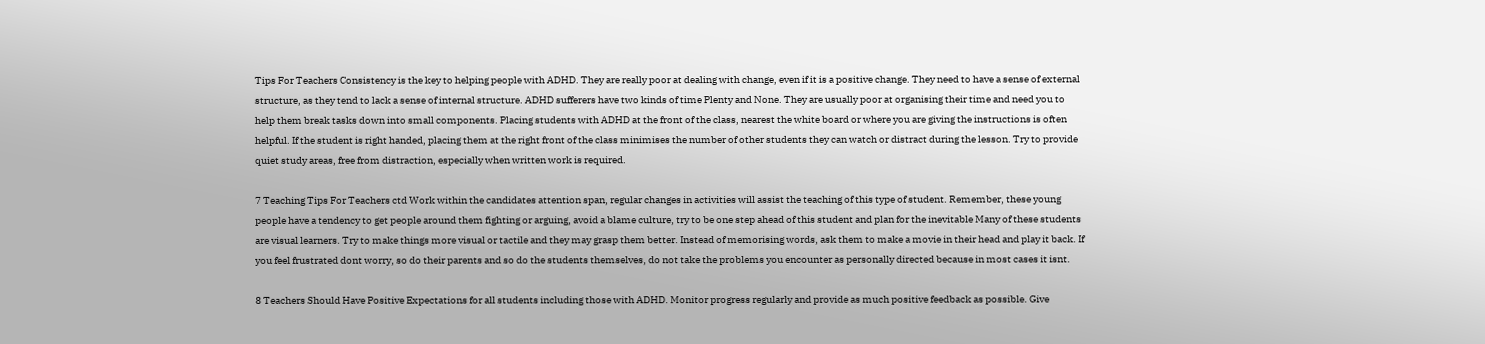Tips For Teachers Consistency is the key to helping people with ADHD. They are really poor at dealing with change, even if it is a positive change. They need to have a sense of external structure, as they tend to lack a sense of internal structure. ADHD sufferers have two kinds of time Plenty and None. They are usually poor at organising their time and need you to help them break tasks down into small components. Placing students with ADHD at the front of the class, nearest the white board or where you are giving the instructions is often helpful. If the student is right handed, placing them at the right front of the class minimises the number of other students they can watch or distract during the lesson. Try to provide quiet study areas, free from distraction, especially when written work is required.

7 Teaching Tips For Teachers ctd Work within the candidates attention span, regular changes in activities will assist the teaching of this type of student. Remember, these young people have a tendency to get people around them fighting or arguing, avoid a blame culture, try to be one step ahead of this student and plan for the inevitable Many of these students are visual learners. Try to make things more visual or tactile and they may grasp them better. Instead of memorising words, ask them to make a movie in their head and play it back. If you feel frustrated dont worry, so do their parents and so do the students themselves, do not take the problems you encounter as personally directed because in most cases it isnt.

8 Teachers Should Have Positive Expectations for all students including those with ADHD. Monitor progress regularly and provide as much positive feedback as possible. Give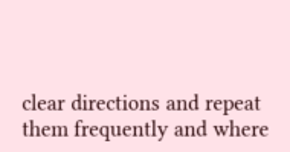clear directions and repeat them frequently and where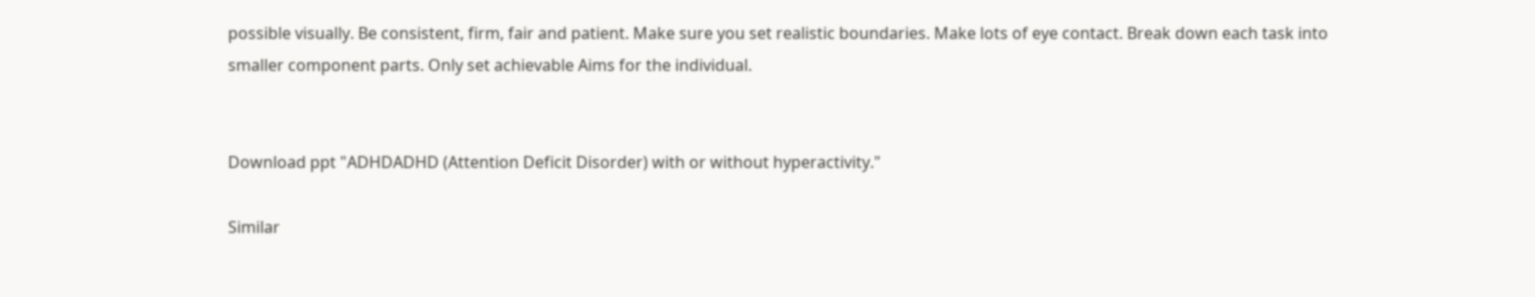possible visually. Be consistent, firm, fair and patient. Make sure you set realistic boundaries. Make lots of eye contact. Break down each task into smaller component parts. Only set achievable Aims for the individual.


Download ppt "ADHDADHD (Attention Deficit Disorder) with or without hyperactivity."

Similar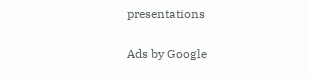presentations

Ads by Google